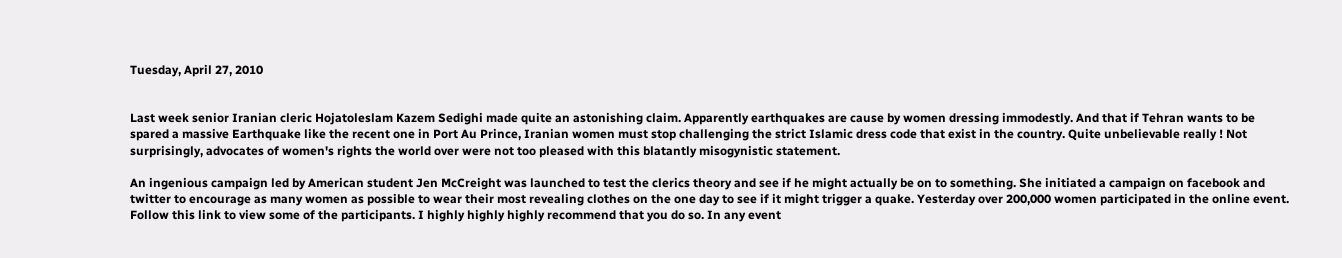Tuesday, April 27, 2010


Last week senior Iranian cleric Hojatoleslam Kazem Sedighi made quite an astonishing claim. Apparently earthquakes are cause by women dressing immodestly. And that if Tehran wants to be spared a massive Earthquake like the recent one in Port Au Prince, Iranian women must stop challenging the strict Islamic dress code that exist in the country. Quite unbelievable really ! Not surprisingly, advocates of women's rights the world over were not too pleased with this blatantly misogynistic statement.

An ingenious campaign led by American student Jen McCreight was launched to test the clerics theory and see if he might actually be on to something. She initiated a campaign on facebook and twitter to encourage as many women as possible to wear their most revealing clothes on the one day to see if it might trigger a quake. Yesterday over 200,000 women participated in the online event. Follow this link to view some of the participants. I highly highly highly recommend that you do so. In any event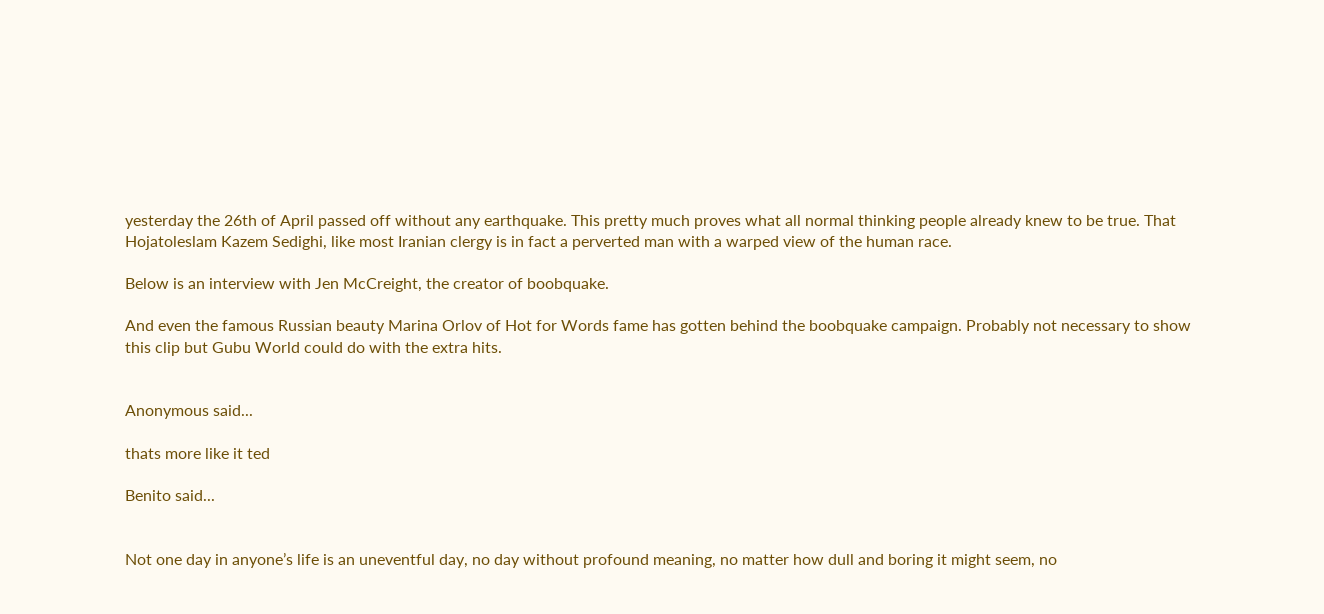yesterday the 26th of April passed off without any earthquake. This pretty much proves what all normal thinking people already knew to be true. That Hojatoleslam Kazem Sedighi, like most Iranian clergy is in fact a perverted man with a warped view of the human race.

Below is an interview with Jen McCreight, the creator of boobquake.

And even the famous Russian beauty Marina Orlov of Hot for Words fame has gotten behind the boobquake campaign. Probably not necessary to show this clip but Gubu World could do with the extra hits.


Anonymous said...

thats more like it ted

Benito said...


Not one day in anyone’s life is an uneventful day, no day without profound meaning, no matter how dull and boring it might seem, no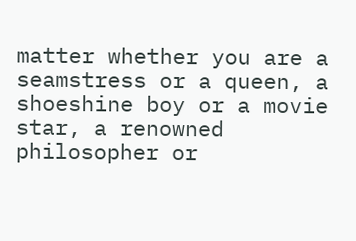matter whether you are a seamstress or a queen, a shoeshine boy or a movie star, a renowned philosopher or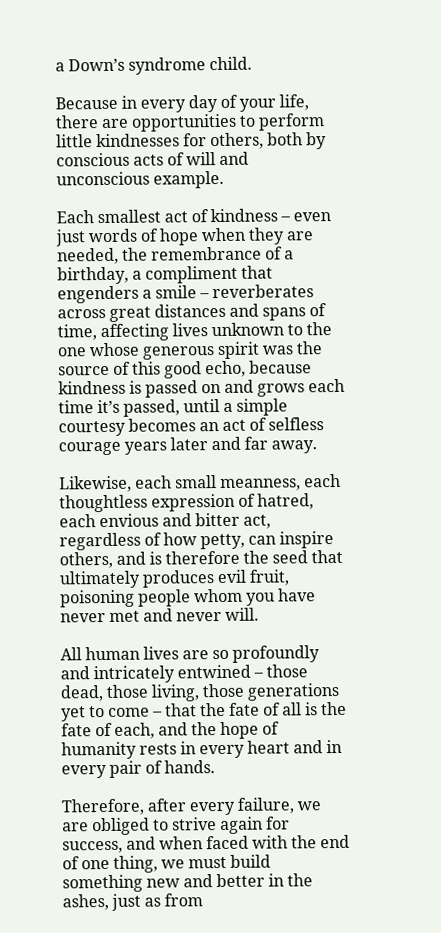a Down’s syndrome child.

Because in every day of your life, there are opportunities to perform little kindnesses for others, both by conscious acts of will and unconscious example.

Each smallest act of kindness – even just words of hope when they are needed, the remembrance of a birthday, a compliment that engenders a smile – reverberates across great distances and spans of time, affecting lives unknown to the one whose generous spirit was the source of this good echo, because kindness is passed on and grows each time it’s passed, until a simple courtesy becomes an act of selfless courage years later and far away.

Likewise, each small meanness, each thoughtless expression of hatred, each envious and bitter act, regardless of how petty, can inspire others, and is therefore the seed that ultimately produces evil fruit, poisoning people whom you have never met and never will.

All human lives are so profoundly and intricately entwined – those dead, those living, those generations yet to come – that the fate of all is the fate of each, and the hope of humanity rests in every heart and in every pair of hands.

Therefore, after every failure, we are obliged to strive again for success, and when faced with the end of one thing, we must build something new and better in the ashes, just as from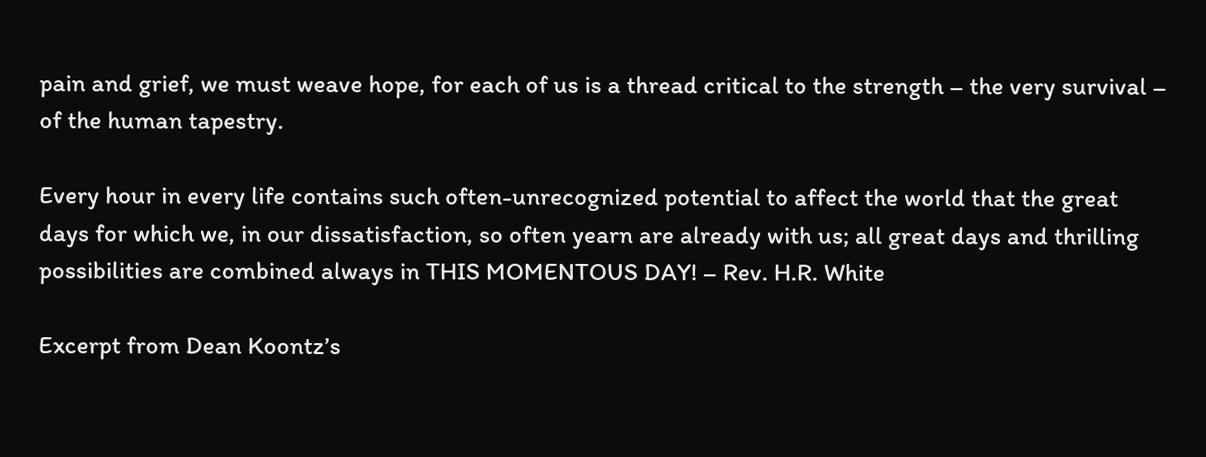pain and grief, we must weave hope, for each of us is a thread critical to the strength – the very survival – of the human tapestry.

Every hour in every life contains such often-unrecognized potential to affect the world that the great days for which we, in our dissatisfaction, so often yearn are already with us; all great days and thrilling possibilities are combined always in THIS MOMENTOUS DAY! – Rev. H.R. White

Excerpt from Dean Koontz’s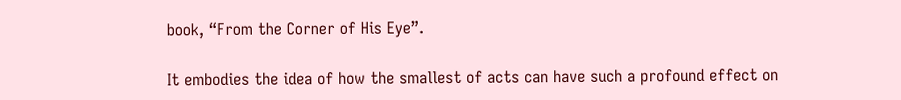book, “From the Corner of His Eye”.

It embodies the idea of how the smallest of acts can have such a profound effect on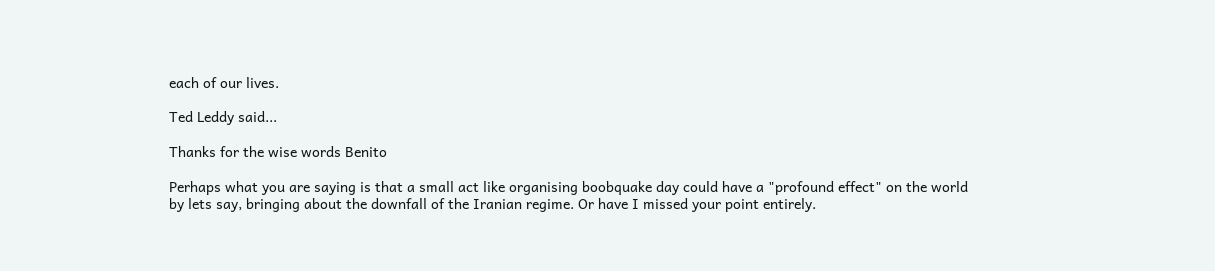each of our lives.

Ted Leddy said...

Thanks for the wise words Benito

Perhaps what you are saying is that a small act like organising boobquake day could have a "profound effect" on the world by lets say, bringing about the downfall of the Iranian regime. Or have I missed your point entirely.